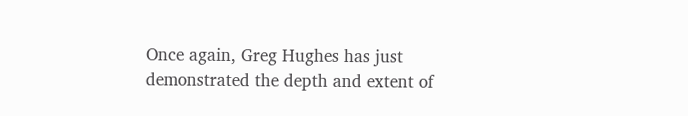Once again, Greg Hughes has just demonstrated the depth and extent of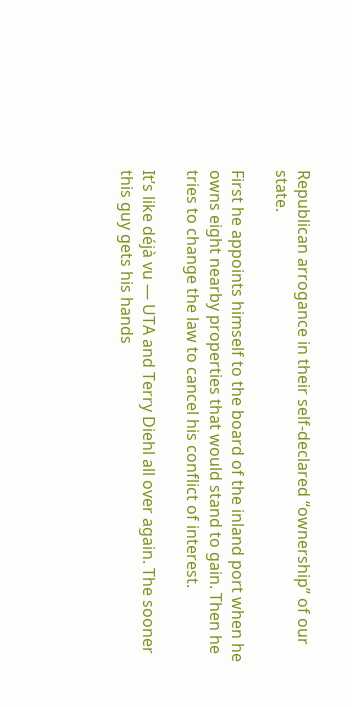Republican arrogance in their self-declared “ownership” of our state.

First he appoints himself to the board of the inland port when he owns eight nearby properties that would stand to gain. Then he tries to change the law to cancel his conflict of interest.

It’s like déjà vu — UTA and Terry Diehl all over again. The sooner this guy gets his hands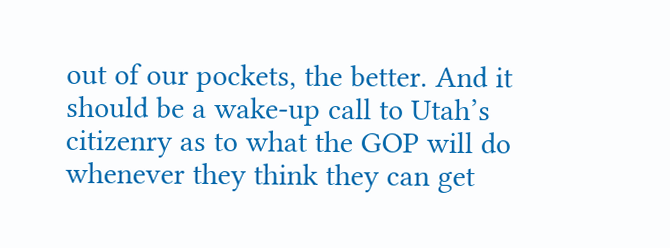out of our pockets, the better. And it should be a wake-up call to Utah’s citizenry as to what the GOP will do whenever they think they can get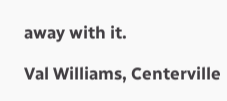away with it.

Val Williams, Centerville